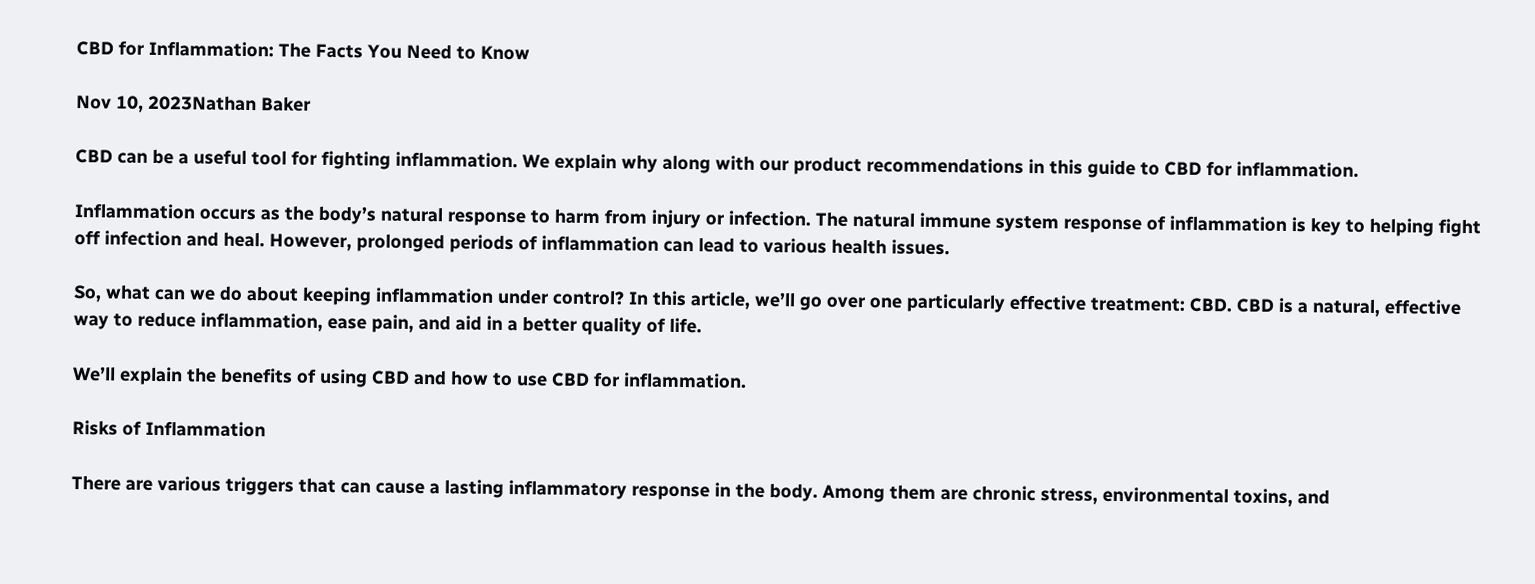CBD for Inflammation: The Facts You Need to Know

Nov 10, 2023Nathan Baker

CBD can be a useful tool for fighting inflammation. We explain why along with our product recommendations in this guide to CBD for inflammation.

Inflammation occurs as the body’s natural response to harm from injury or infection. The natural immune system response of inflammation is key to helping fight off infection and heal. However, prolonged periods of inflammation can lead to various health issues.

So, what can we do about keeping inflammation under control? In this article, we’ll go over one particularly effective treatment: CBD. CBD is a natural, effective way to reduce inflammation, ease pain, and aid in a better quality of life.

We’ll explain the benefits of using CBD and how to use CBD for inflammation.

Risks of Inflammation

There are various triggers that can cause a lasting inflammatory response in the body. Among them are chronic stress, environmental toxins, and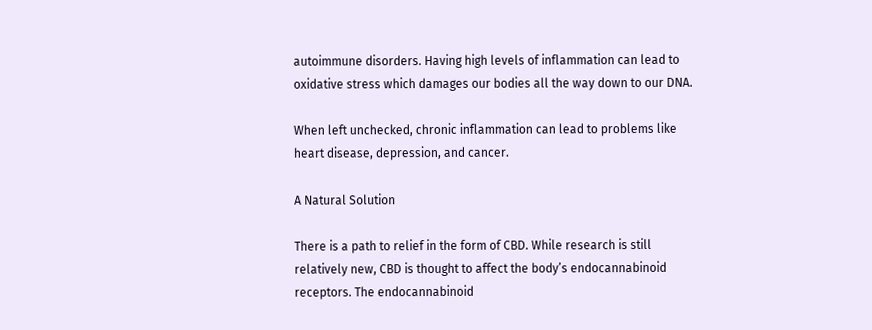autoimmune disorders. Having high levels of inflammation can lead to oxidative stress which damages our bodies all the way down to our DNA.

When left unchecked, chronic inflammation can lead to problems like heart disease, depression, and cancer.

A Natural Solution

There is a path to relief in the form of CBD. While research is still relatively new, CBD is thought to affect the body’s endocannabinoid receptors. The endocannabinoid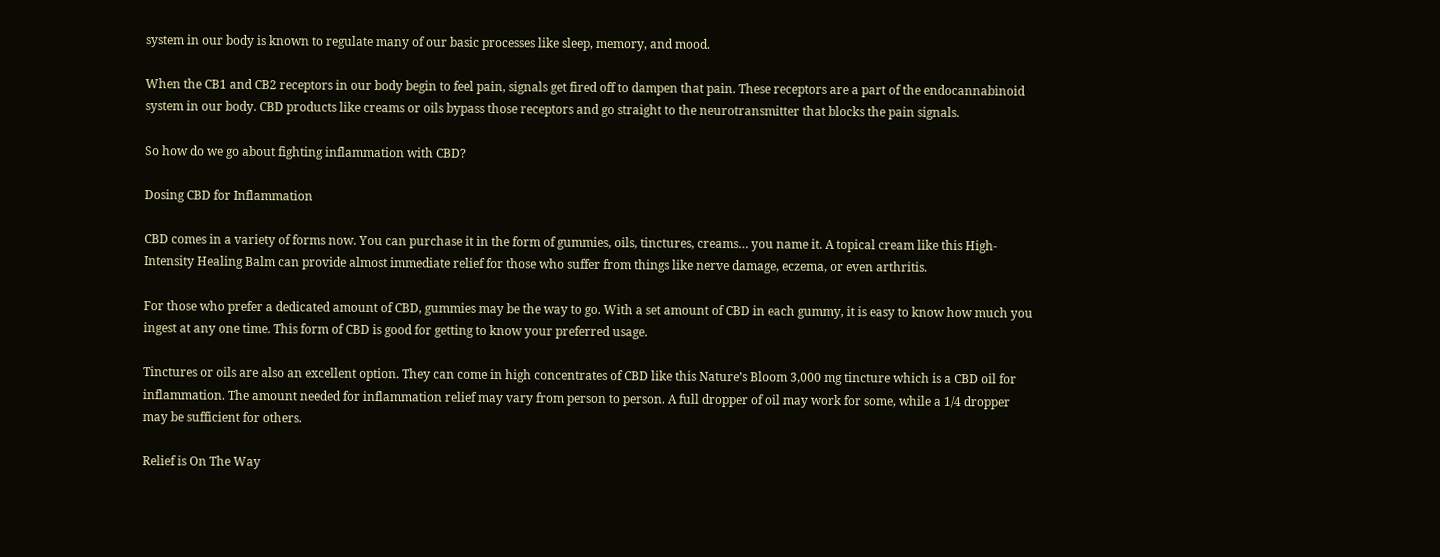system in our body is known to regulate many of our basic processes like sleep, memory, and mood.

When the CB1 and CB2 receptors in our body begin to feel pain, signals get fired off to dampen that pain. These receptors are a part of the endocannabinoid system in our body. CBD products like creams or oils bypass those receptors and go straight to the neurotransmitter that blocks the pain signals.

So how do we go about fighting inflammation with CBD?

Dosing CBD for Inflammation

CBD comes in a variety of forms now. You can purchase it in the form of gummies, oils, tinctures, creams… you name it. A topical cream like this High-Intensity Healing Balm can provide almost immediate relief for those who suffer from things like nerve damage, eczema, or even arthritis.

For those who prefer a dedicated amount of CBD, gummies may be the way to go. With a set amount of CBD in each gummy, it is easy to know how much you ingest at any one time. This form of CBD is good for getting to know your preferred usage.

Tinctures or oils are also an excellent option. They can come in high concentrates of CBD like this Nature’s Bloom 3,000 mg tincture which is a CBD oil for inflammation. The amount needed for inflammation relief may vary from person to person. A full dropper of oil may work for some, while a 1/4 dropper may be sufficient for others.

Relief is On The Way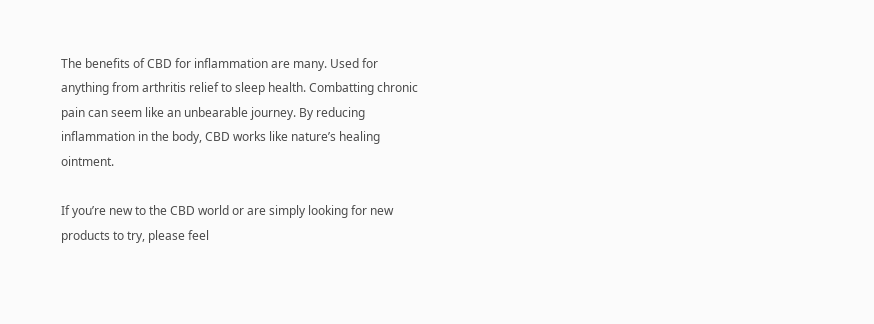The benefits of CBD for inflammation are many. Used for anything from arthritis relief to sleep health. Combatting chronic pain can seem like an unbearable journey. By reducing inflammation in the body, CBD works like nature’s healing ointment.

If you’re new to the CBD world or are simply looking for new products to try, please feel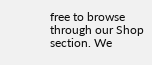free to browse through our Shop section. We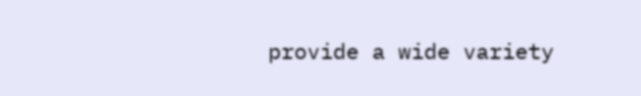provide a wide variety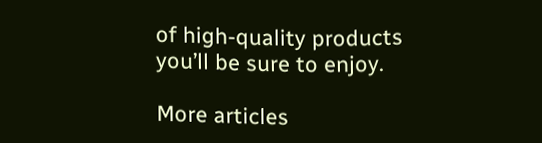of high-quality products you’ll be sure to enjoy.

More articles